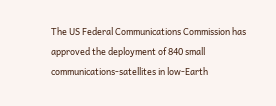The US Federal Communications Commission has approved the deployment of 840 small communications-satellites in low-Earth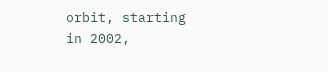orbit, starting in 2002,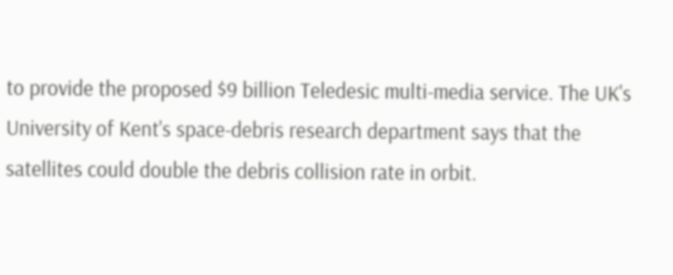to provide the proposed $9 billion Teledesic multi-media service. The UK's University of Kent's space-debris research department says that the satellites could double the debris collision rate in orbit.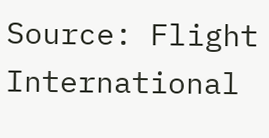Source: Flight International